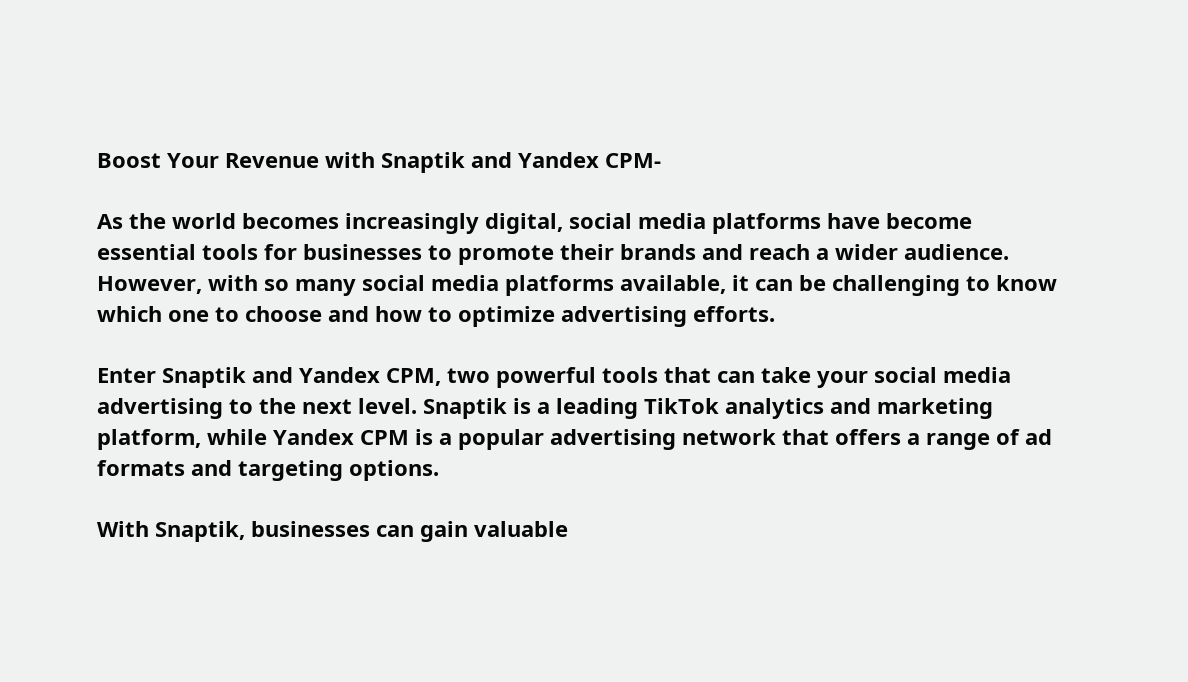Boost Your Revenue with Snaptik and Yandex CPM-

As the world becomes increasingly digital, social media platforms have become essential tools for businesses to promote their brands and reach a wider audience. However, with so many social media platforms available, it can be challenging to know which one to choose and how to optimize advertising efforts.

Enter Snaptik and Yandex CPM, two powerful tools that can take your social media advertising to the next level. Snaptik is a leading TikTok analytics and marketing platform, while Yandex CPM is a popular advertising network that offers a range of ad formats and targeting options.

With Snaptik, businesses can gain valuable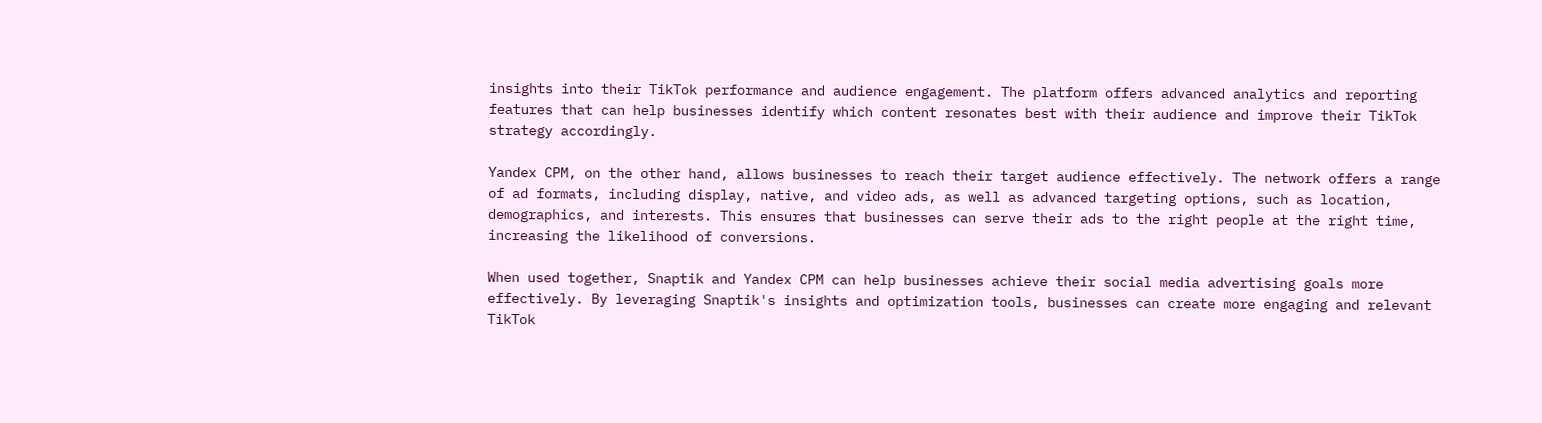insights into their TikTok performance and audience engagement. The platform offers advanced analytics and reporting features that can help businesses identify which content resonates best with their audience and improve their TikTok strategy accordingly.

Yandex CPM, on the other hand, allows businesses to reach their target audience effectively. The network offers a range of ad formats, including display, native, and video ads, as well as advanced targeting options, such as location, demographics, and interests. This ensures that businesses can serve their ads to the right people at the right time, increasing the likelihood of conversions.

When used together, Snaptik and Yandex CPM can help businesses achieve their social media advertising goals more effectively. By leveraging Snaptik's insights and optimization tools, businesses can create more engaging and relevant TikTok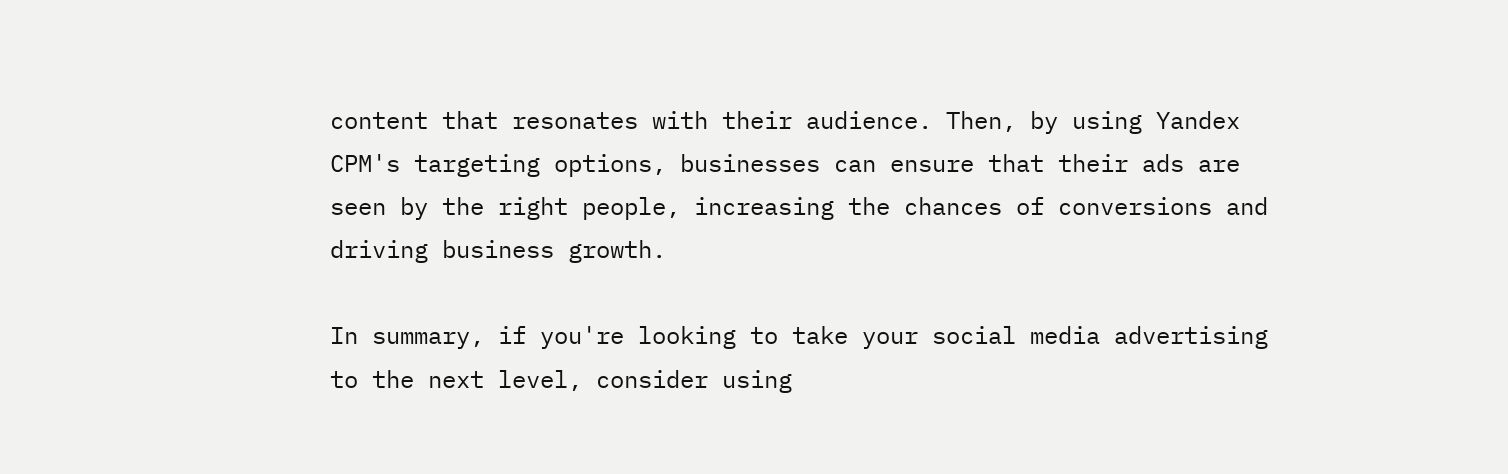content that resonates with their audience. Then, by using Yandex CPM's targeting options, businesses can ensure that their ads are seen by the right people, increasing the chances of conversions and driving business growth.

In summary, if you're looking to take your social media advertising to the next level, consider using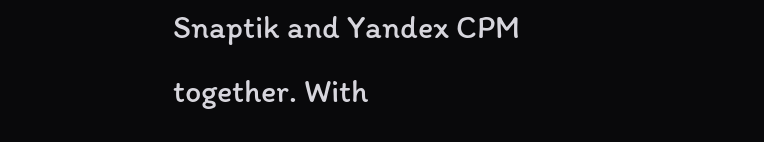Snaptik and Yandex CPM together. With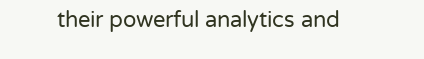their powerful analytics and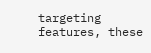targeting features, these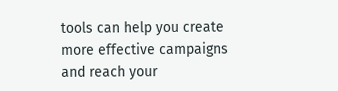tools can help you create more effective campaigns and reach your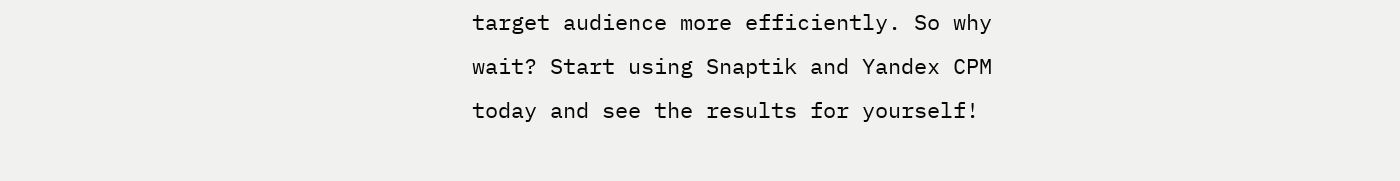target audience more efficiently. So why wait? Start using Snaptik and Yandex CPM today and see the results for yourself!